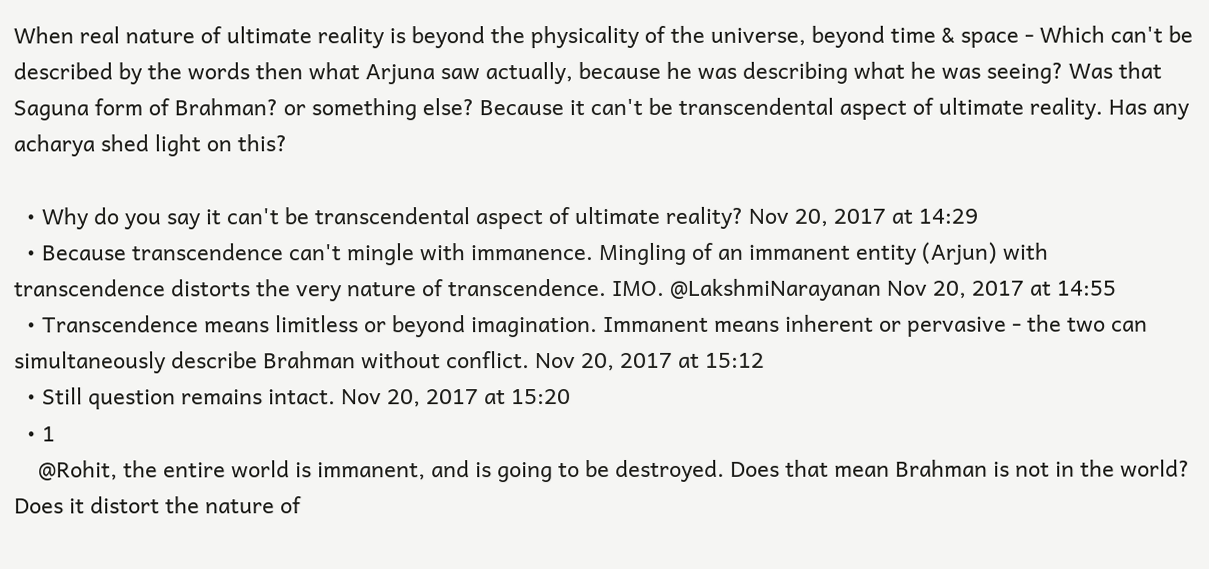When real nature of ultimate reality is beyond the physicality of the universe, beyond time & space - Which can't be described by the words then what Arjuna saw actually, because he was describing what he was seeing? Was that Saguna form of Brahman? or something else? Because it can't be transcendental aspect of ultimate reality. Has any acharya shed light on this?

  • Why do you say it can't be transcendental aspect of ultimate reality? Nov 20, 2017 at 14:29
  • Because transcendence can't mingle with immanence. Mingling of an immanent entity (Arjun) with transcendence distorts the very nature of transcendence. IMO. @LakshmiNarayanan Nov 20, 2017 at 14:55
  • Transcendence means limitless or beyond imagination. Immanent means inherent or pervasive - the two can simultaneously describe Brahman without conflict. Nov 20, 2017 at 15:12
  • Still question remains intact. Nov 20, 2017 at 15:20
  • 1
    @Rohit, the entire world is immanent, and is going to be destroyed. Does that mean Brahman is not in the world? Does it distort the nature of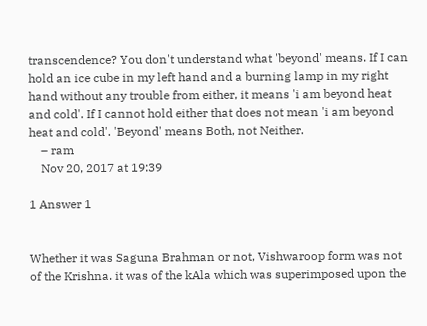transcendence? You don't understand what 'beyond' means. If I can hold an ice cube in my left hand and a burning lamp in my right hand without any trouble from either, it means 'i am beyond heat and cold'. If I cannot hold either that does not mean 'i am beyond heat and cold'. 'Beyond' means Both, not Neither.
    – ram
    Nov 20, 2017 at 19:39

1 Answer 1


Whether it was Saguna Brahman or not, Vishwaroop form was not of the Krishna. it was of the kAla which was superimposed upon the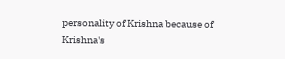personality of Krishna because of Krishna's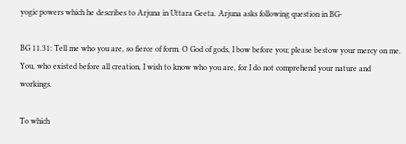yogic powers which he describes to Arjuna in Uttara Geeta. Arjuna asks following question in BG-

BG 11.31: Tell me who you are, so fierce of form. O God of gods, I bow before you; please bestow your mercy on me. You, who existed before all creation, I wish to know who you are, for I do not comprehend your nature and workings.

To which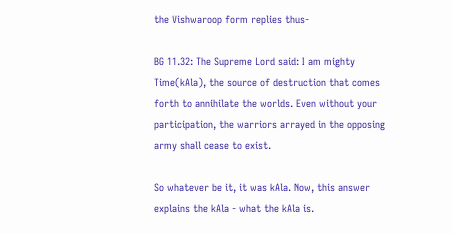the Vishwaroop form replies thus-

BG 11.32: The Supreme Lord said: I am mighty Time(kAla), the source of destruction that comes forth to annihilate the worlds. Even without your participation, the warriors arrayed in the opposing army shall cease to exist.

So whatever be it, it was kAla. Now, this answer explains the kAla - what the kAla is.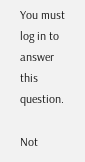You must log in to answer this question.

Not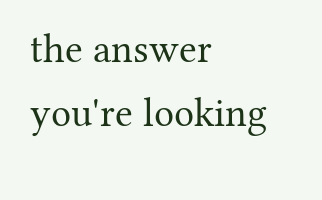the answer you're looking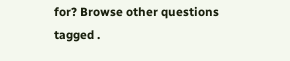for? Browse other questions tagged .